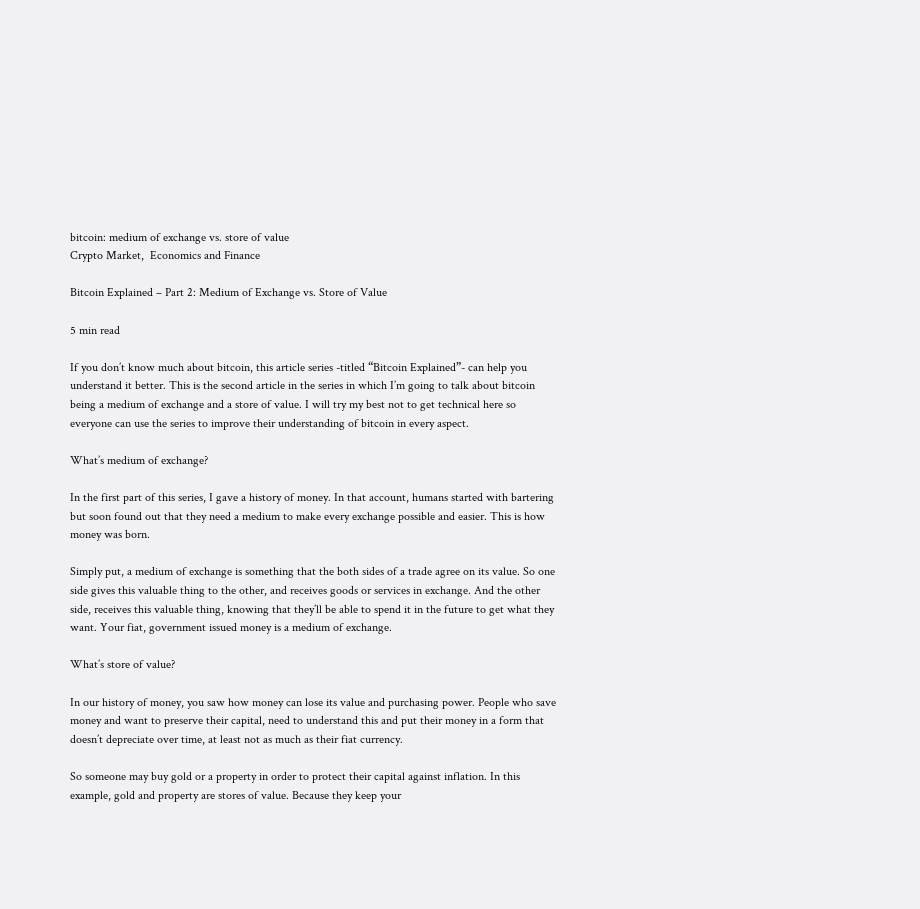bitcoin: medium of exchange vs. store of value
Crypto Market,  Economics and Finance

Bitcoin Explained – Part 2: Medium of Exchange vs. Store of Value

5 min read

If you don’t know much about bitcoin, this article series -titled “Bitcoin Explained”- can help you understand it better. This is the second article in the series in which I’m going to talk about bitcoin being a medium of exchange and a store of value. I will try my best not to get technical here so everyone can use the series to improve their understanding of bitcoin in every aspect.

What’s medium of exchange?

In the first part of this series, I gave a history of money. In that account, humans started with bartering but soon found out that they need a medium to make every exchange possible and easier. This is how money was born.

Simply put, a medium of exchange is something that the both sides of a trade agree on its value. So one side gives this valuable thing to the other, and receives goods or services in exchange. And the other side, receives this valuable thing, knowing that they’ll be able to spend it in the future to get what they want. Your fiat, government issued money is a medium of exchange.

What’s store of value?

In our history of money, you saw how money can lose its value and purchasing power. People who save money and want to preserve their capital, need to understand this and put their money in a form that doesn’t depreciate over time, at least not as much as their fiat currency.

So someone may buy gold or a property in order to protect their capital against inflation. In this example, gold and property are stores of value. Because they keep your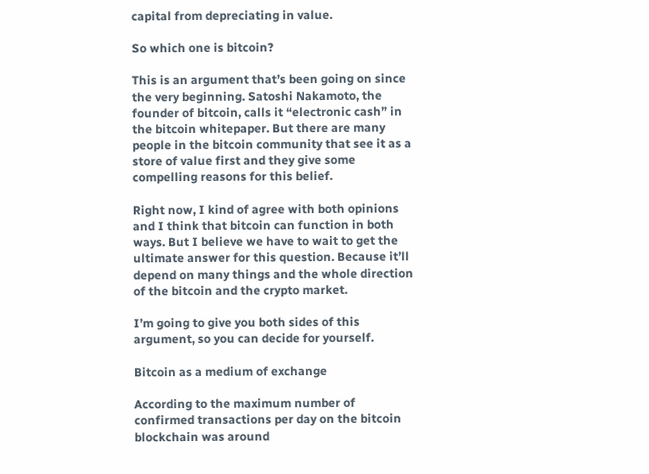capital from depreciating in value.

So which one is bitcoin?

This is an argument that’s been going on since the very beginning. Satoshi Nakamoto, the founder of bitcoin, calls it “electronic cash” in the bitcoin whitepaper. But there are many people in the bitcoin community that see it as a store of value first and they give some compelling reasons for this belief.

Right now, I kind of agree with both opinions and I think that bitcoin can function in both ways. But I believe we have to wait to get the ultimate answer for this question. Because it’ll depend on many things and the whole direction of the bitcoin and the crypto market.

I’m going to give you both sides of this argument, so you can decide for yourself.

Bitcoin as a medium of exchange

According to the maximum number of confirmed transactions per day on the bitcoin blockchain was around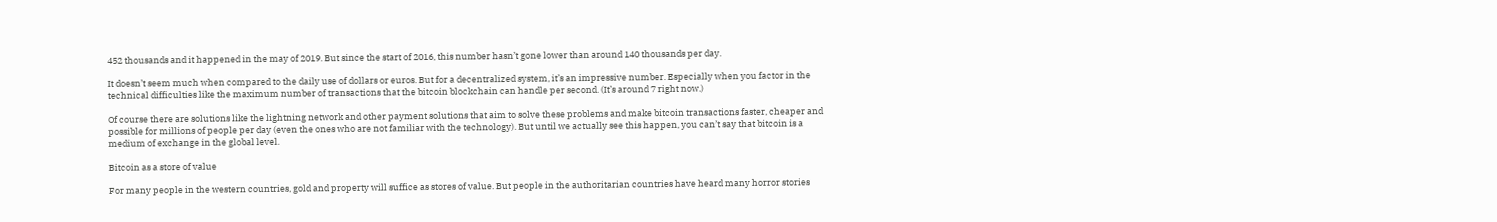452 thousands and it happened in the may of 2019. But since the start of 2016, this number hasn’t gone lower than around 140 thousands per day.

It doesn’t seem much when compared to the daily use of dollars or euros. But for a decentralized system, it’s an impressive number. Especially when you factor in the technical difficulties like the maximum number of transactions that the bitcoin blockchain can handle per second. (It’s around 7 right now.)

Of course there are solutions like the lightning network and other payment solutions that aim to solve these problems and make bitcoin transactions faster, cheaper and possible for millions of people per day (even the ones who are not familiar with the technology). But until we actually see this happen, you can’t say that bitcoin is a medium of exchange in the global level.

Bitcoin as a store of value

For many people in the western countries, gold and property will suffice as stores of value. But people in the authoritarian countries have heard many horror stories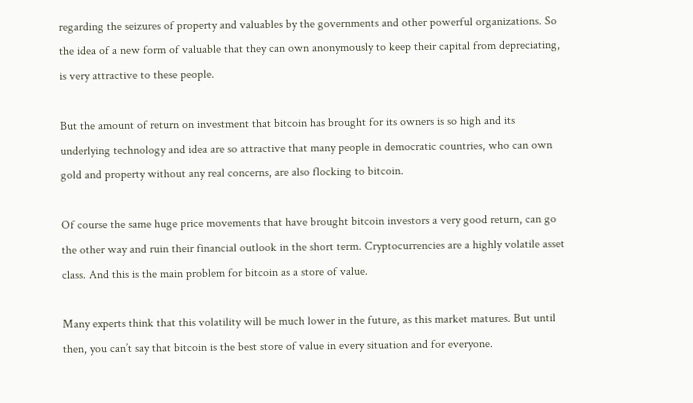regarding the seizures of property and valuables by the governments and other powerful organizations. So the idea of a new form of valuable that they can own anonymously to keep their capital from depreciating, is very attractive to these people.

But the amount of return on investment that bitcoin has brought for its owners is so high and its underlying technology and idea are so attractive that many people in democratic countries, who can own gold and property without any real concerns, are also flocking to bitcoin.

Of course the same huge price movements that have brought bitcoin investors a very good return, can go the other way and ruin their financial outlook in the short term. Cryptocurrencies are a highly volatile asset class. And this is the main problem for bitcoin as a store of value.

Many experts think that this volatility will be much lower in the future, as this market matures. But until then, you can’t say that bitcoin is the best store of value in every situation and for everyone.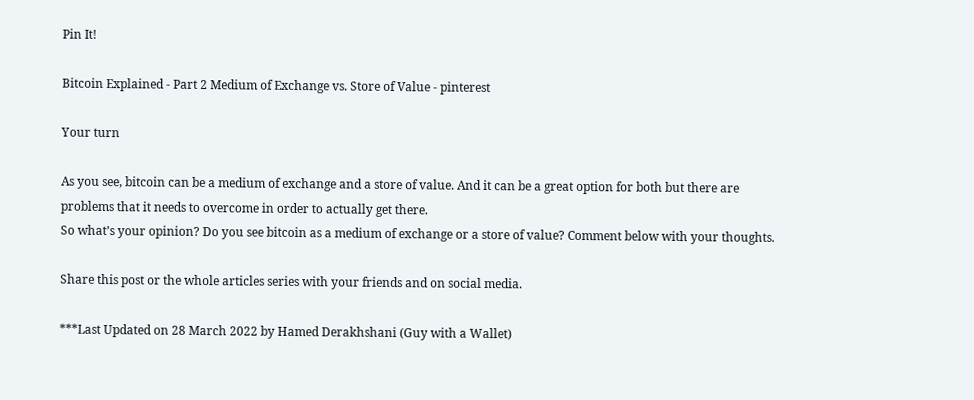Pin It!

Bitcoin Explained - Part 2 Medium of Exchange vs. Store of Value - pinterest

Your turn

As you see, bitcoin can be a medium of exchange and a store of value. And it can be a great option for both but there are problems that it needs to overcome in order to actually get there.
So what’s your opinion? Do you see bitcoin as a medium of exchange or a store of value? Comment below with your thoughts.

Share this post or the whole articles series with your friends and on social media.

***Last Updated on 28 March 2022 by Hamed Derakhshani (Guy with a Wallet)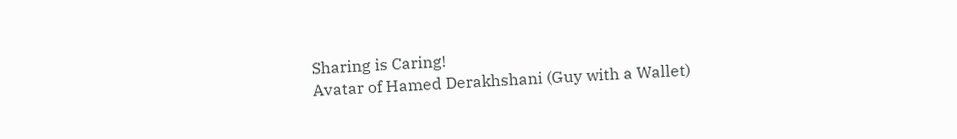Sharing is Caring!
Avatar of Hamed Derakhshani (Guy with a Wallet)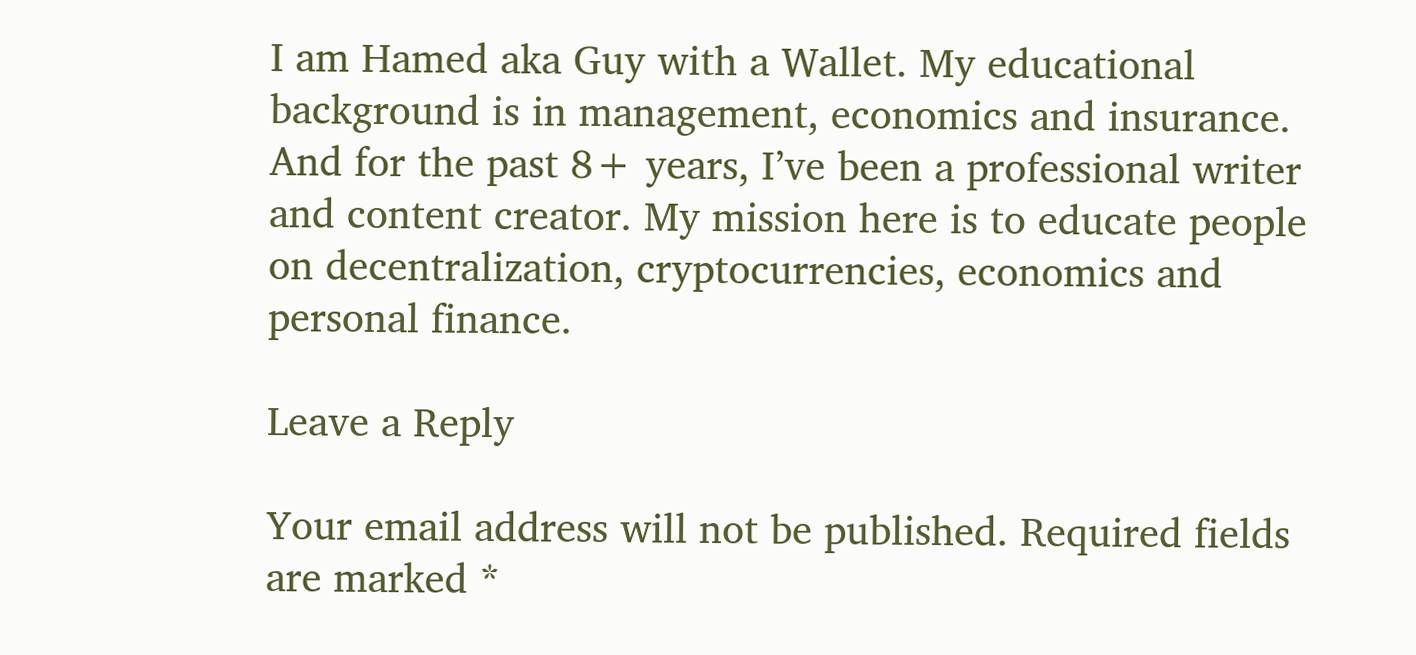I am Hamed aka Guy with a Wallet. My educational background is in management, economics and insurance. And for the past 8+ years, I’ve been a professional writer and content creator. My mission here is to educate people on decentralization, cryptocurrencies, economics and personal finance.

Leave a Reply

Your email address will not be published. Required fields are marked *